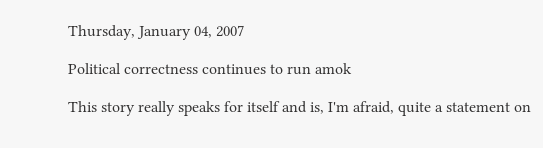Thursday, January 04, 2007

Political correctness continues to run amok

This story really speaks for itself and is, I'm afraid, quite a statement on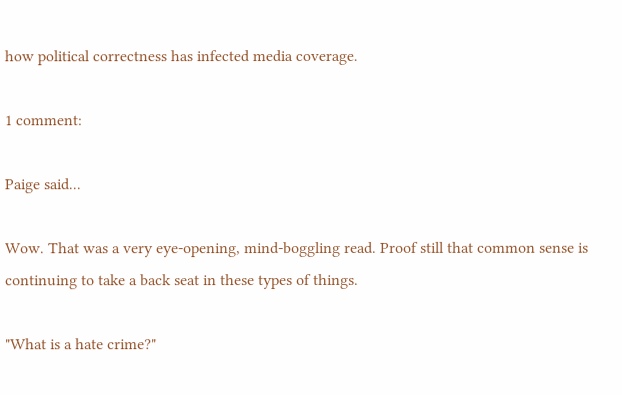how political correctness has infected media coverage.

1 comment:

Paige said...

Wow. That was a very eye-opening, mind-boggling read. Proof still that common sense is continuing to take a back seat in these types of things.

"What is a hate crime?"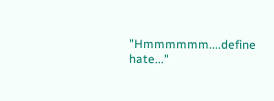"Hmmmmmm....define hate..."